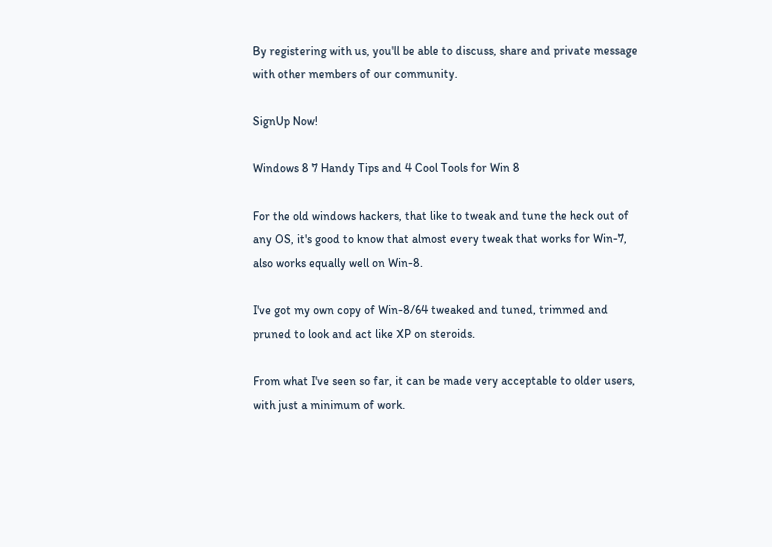By registering with us, you'll be able to discuss, share and private message with other members of our community.

SignUp Now!

Windows 8 7 Handy Tips and 4 Cool Tools for Win 8

For the old windows hackers, that like to tweak and tune the heck out of any OS, it's good to know that almost every tweak that works for Win-7, also works equally well on Win-8.

I've got my own copy of Win-8/64 tweaked and tuned, trimmed and pruned to look and act like XP on steroids.

From what I've seen so far, it can be made very acceptable to older users, with just a minimum of work.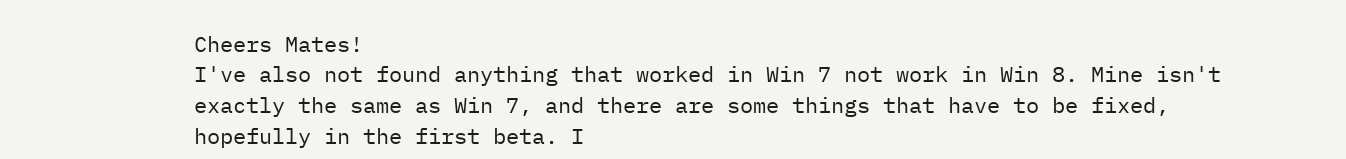Cheers Mates!
I've also not found anything that worked in Win 7 not work in Win 8. Mine isn't exactly the same as Win 7, and there are some things that have to be fixed, hopefully in the first beta. I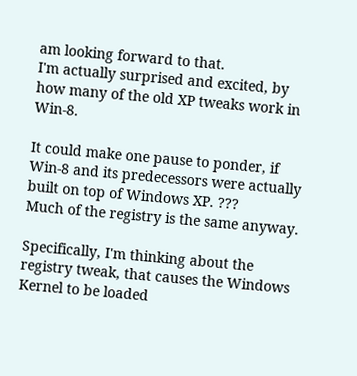am looking forward to that.
I'm actually surprised and excited, by how many of the old XP tweaks work in Win-8.

It could make one pause to ponder, if Win-8 and its predecessors were actually built on top of Windows XP. ???
Much of the registry is the same anyway.

Specifically, I'm thinking about the registry tweak, that causes the Windows Kernel to be loaded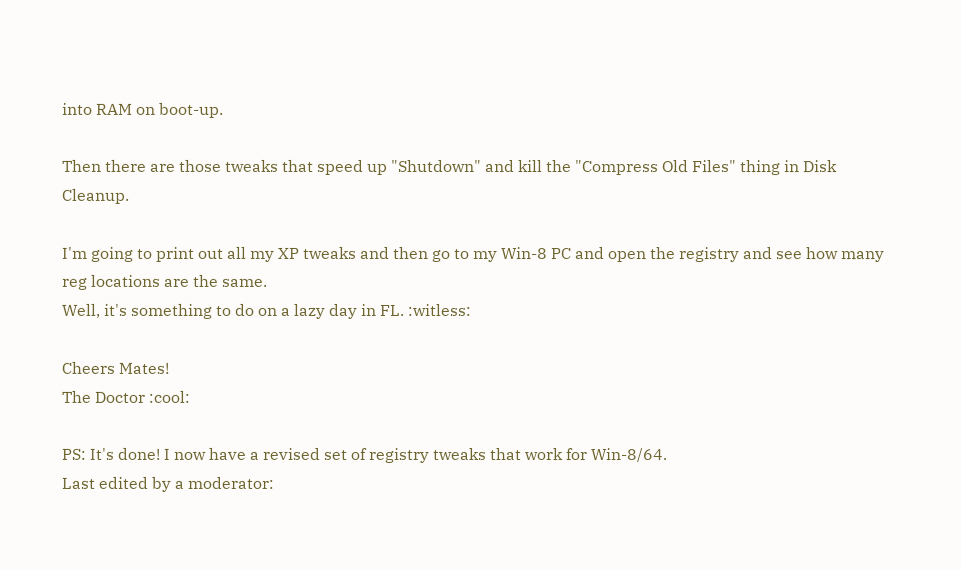into RAM on boot-up.

Then there are those tweaks that speed up "Shutdown" and kill the "Compress Old Files" thing in Disk Cleanup.

I'm going to print out all my XP tweaks and then go to my Win-8 PC and open the registry and see how many reg locations are the same.
Well, it's something to do on a lazy day in FL. :witless:

Cheers Mates!
The Doctor :cool:

PS: It's done! I now have a revised set of registry tweaks that work for Win-8/64.
Last edited by a moderator: